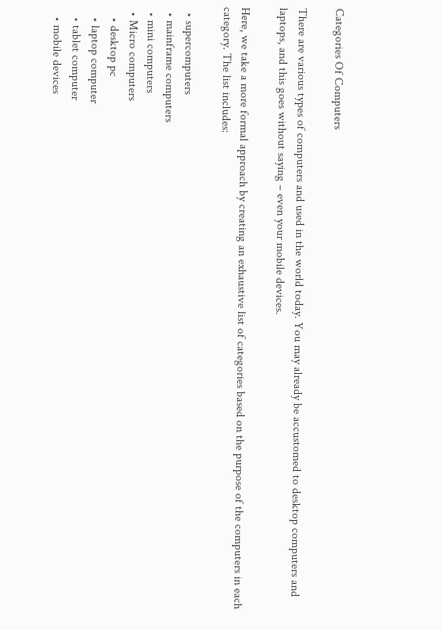Categories Of Computers

There are various types of computers and used in the world today. You may already be accustomed to desktop computers and laptops, and this goes without saying – even your mobile devices.

Here, we take a more formal approach by creating an exhaustive list of categories based on the purpose of the computers in each category. The list includes:

  • supercomputers
  • mainframe computers
  • mini computers
  • Micro computers
    • desktop pc
    • laptop computer
    • tablet computer
    • mobile devices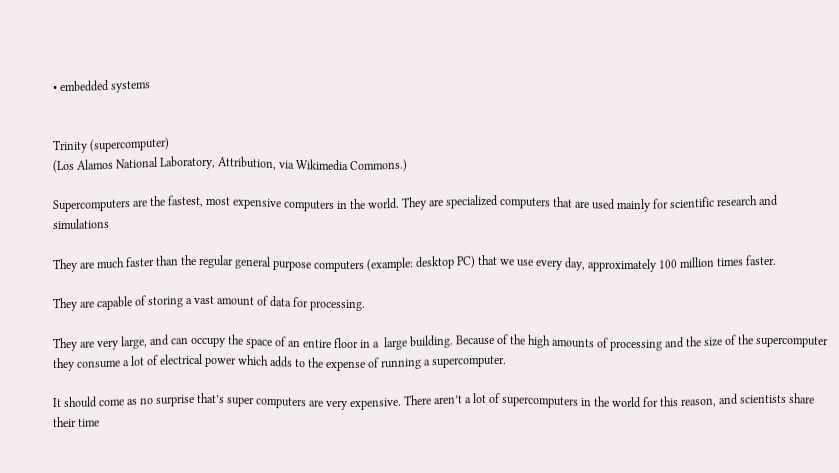• embedded systems


Trinity (supercomputer)
(Los Alamos National Laboratory, Attribution, via Wikimedia Commons.)

Supercomputers are the fastest, most expensive computers in the world. They are specialized computers that are used mainly for scientific research and simulations

They are much faster than the regular general purpose computers (example: desktop PC) that we use every day, approximately 100 million times faster.

They are capable of storing a vast amount of data for processing.

They are very large, and can occupy the space of an entire floor in a  large building. Because of the high amounts of processing and the size of the supercomputer they consume a lot of electrical power which adds to the expense of running a supercomputer.

It should come as no surprise that’s super computers are very expensive. There aren’t a lot of supercomputers in the world for this reason, and scientists share their time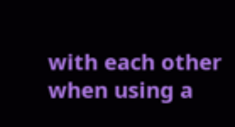with each other when using a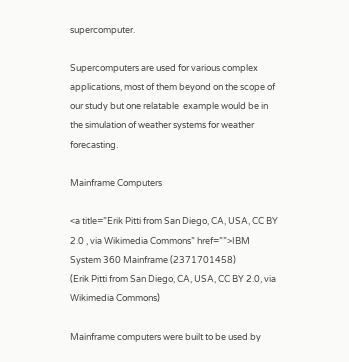supercomputer.

Supercomputers are used for various complex applications, most of them beyond on the scope of our study but one relatable  example would be in the simulation of weather systems for weather forecasting.

Mainframe Computers

<a title=”Erik Pitti from San Diego, CA, USA, CC BY 2.0 , via Wikimedia Commons” href=””>IBM System 360 Mainframe (2371701458)
(Erik Pitti from San Diego, CA, USA, CC BY 2.0, via Wikimedia Commons)

Mainframe computers were built to be used by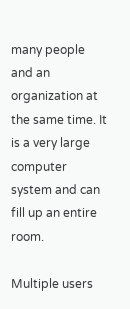many people and an organization at the same time. It is a very large computer system and can fill up an entire room.

Multiple users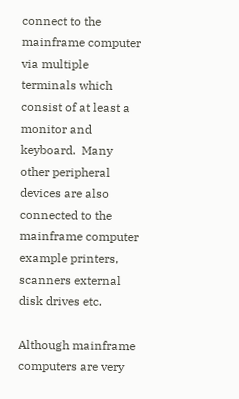connect to the mainframe computer via multiple terminals which consist of at least a monitor and keyboard.  Many other peripheral devices are also connected to the mainframe computer example printers, scanners external disk drives etc.

Although mainframe computers are very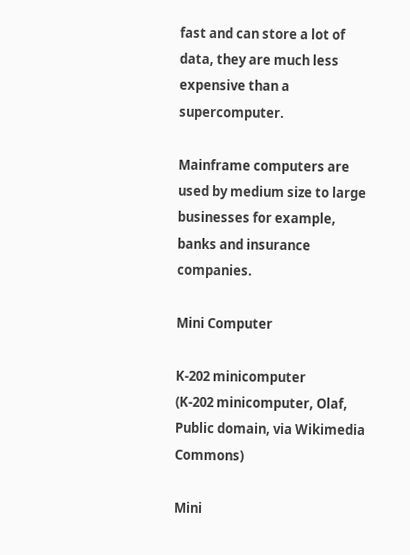fast and can store a lot of data, they are much less expensive than a supercomputer.

Mainframe computers are used by medium size to large businesses for example, banks and insurance companies.

Mini Computer

K-202 minicomputer
(K-202 minicomputer, Olaf, Public domain, via Wikimedia Commons)

Mini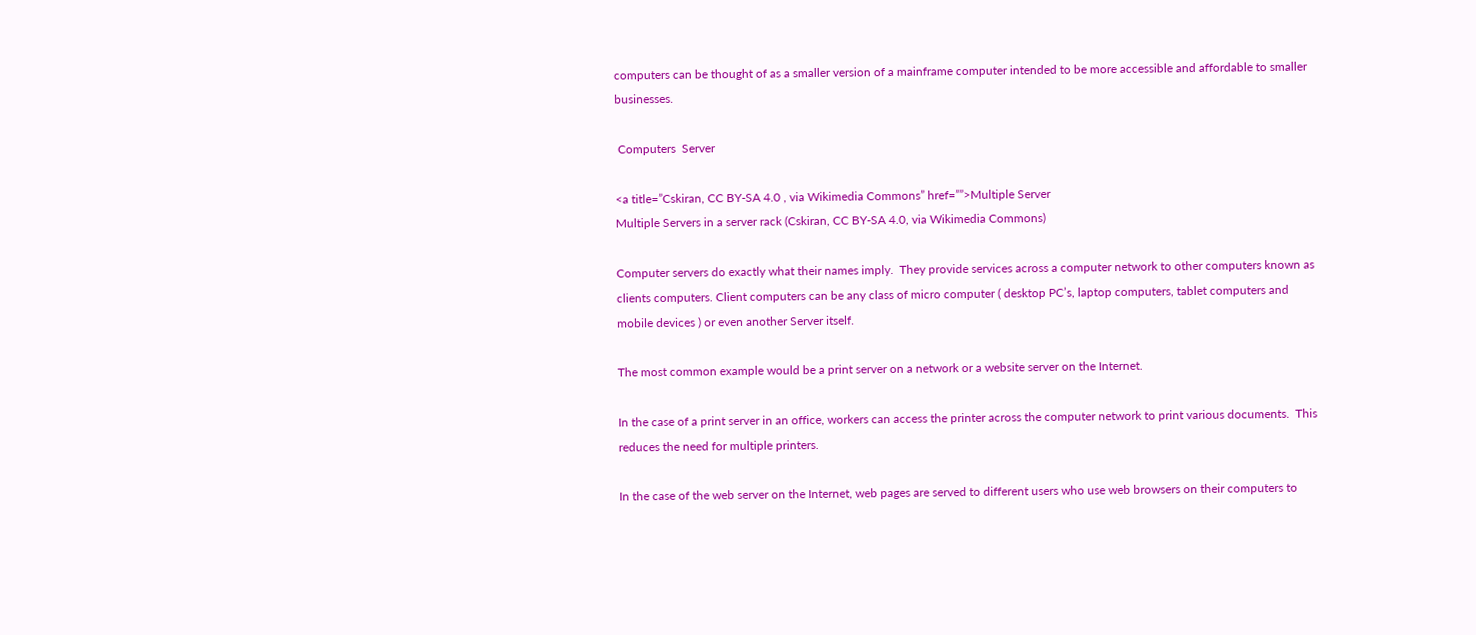computers can be thought of as a smaller version of a mainframe computer intended to be more accessible and affordable to smaller businesses.

 Computers  Server

<a title=”Cskiran, CC BY-SA 4.0 , via Wikimedia Commons” href=””>Multiple Server
Multiple Servers in a server rack (Cskiran, CC BY-SA 4.0, via Wikimedia Commons)

Computer servers do exactly what their names imply.  They provide services across a computer network to other computers known as clients computers. Client computers can be any class of micro computer ( desktop PC’s, laptop computers, tablet computers and mobile devices ) or even another Server itself.

The most common example would be a print server on a network or a website server on the Internet.

In the case of a print server in an office, workers can access the printer across the computer network to print various documents.  This reduces the need for multiple printers.

In the case of the web server on the Internet, web pages are served to different users who use web browsers on their computers to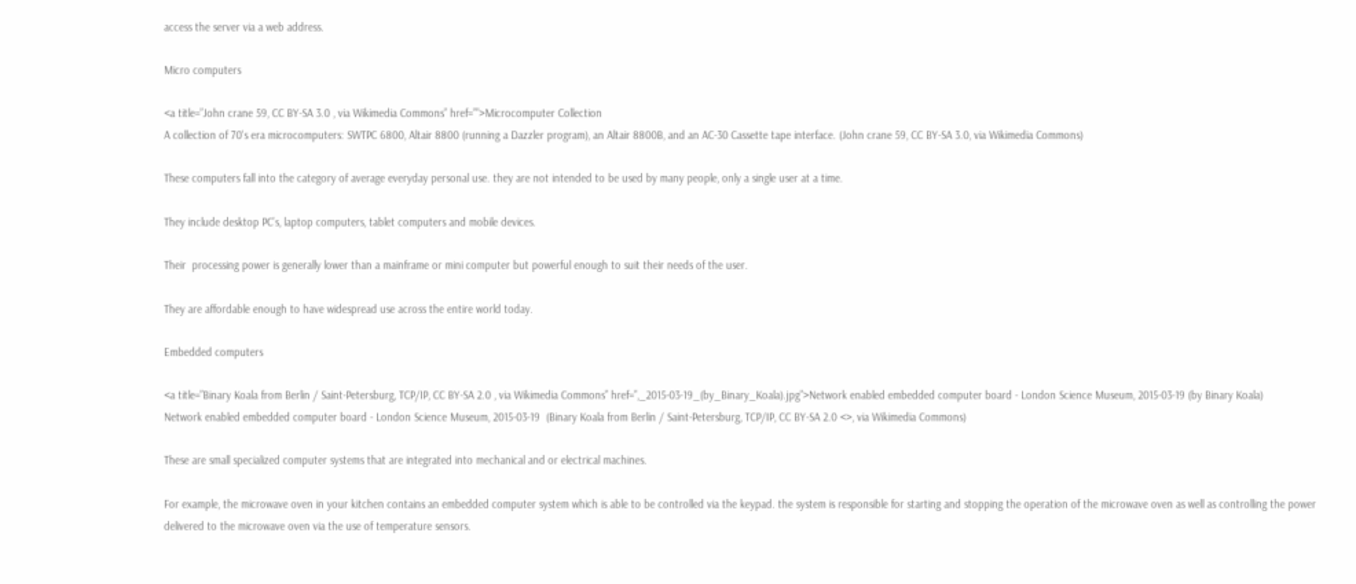access the server via a web address.

Micro computers

<a title=”John crane 59, CC BY-SA 3.0 , via Wikimedia Commons” href=””>Microcomputer Collection
A collection of 70's era microcomputers: SWTPC 6800, Altair 8800 (running a Dazzler program), an Altair 8800B, and an AC-30 Cassette tape interface. (John crane 59, CC BY-SA 3.0, via Wikimedia Commons)

These computers fall into the category of average everyday personal use. they are not intended to be used by many people, only a single user at a time.

They include desktop PC’s, laptop computers, tablet computers and mobile devices.

Their  processing power is generally lower than a mainframe or mini computer but powerful enough to suit their needs of the user.

They are affordable enough to have widespread use across the entire world today.

Embedded computers

<a title=”Binary Koala from Berlin / Saint-Petersburg, TCP/IP, CC BY-SA 2.0 , via Wikimedia Commons” href=”,_2015-03-19_(by_Binary_Koala).jpg”>Network enabled embedded computer board - London Science Museum, 2015-03-19 (by Binary Koala)
Network enabled embedded computer board - London Science Museum, 2015-03-19  (Binary Koala from Berlin / Saint-Petersburg, TCP/IP, CC BY-SA 2.0 <>, via Wikimedia Commons)

These are small specialized computer systems that are integrated into mechanical and or electrical machines.

For example, the microwave oven in your kitchen contains an embedded computer system which is able to be controlled via the keypad. the system is responsible for starting and stopping the operation of the microwave oven as well as controlling the power delivered to the microwave oven via the use of temperature sensors.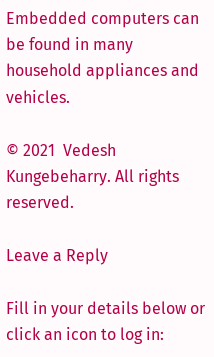Embedded computers can be found in many household appliances and vehicles.

© 2021  Vedesh Kungebeharry. All rights reserved.

Leave a Reply

Fill in your details below or click an icon to log in: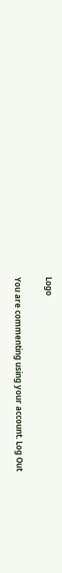Logo

You are commenting using your account. Log Out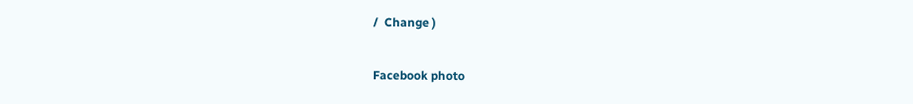/  Change )

Facebook photo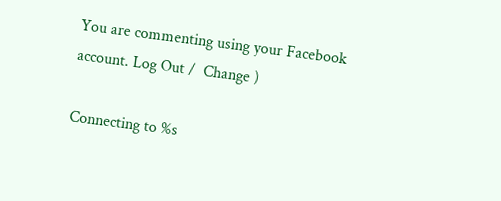You are commenting using your Facebook account. Log Out /  Change )

Connecting to %s